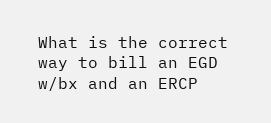What is the correct way to bill an EGD w/bx and an ERCP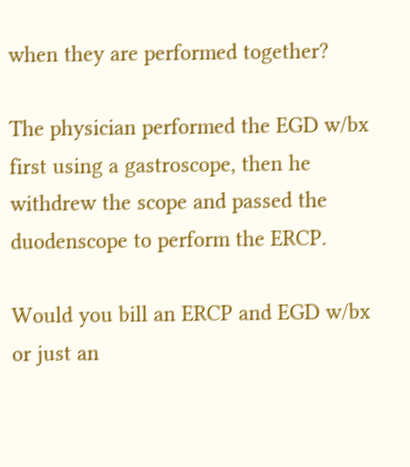when they are performed together?

The physician performed the EGD w/bx first using a gastroscope, then he withdrew the scope and passed the duodenscope to perform the ERCP.

Would you bill an ERCP and EGD w/bx or just an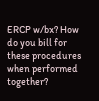ERCP w/bx? How do you bill for these procedures when performed together?